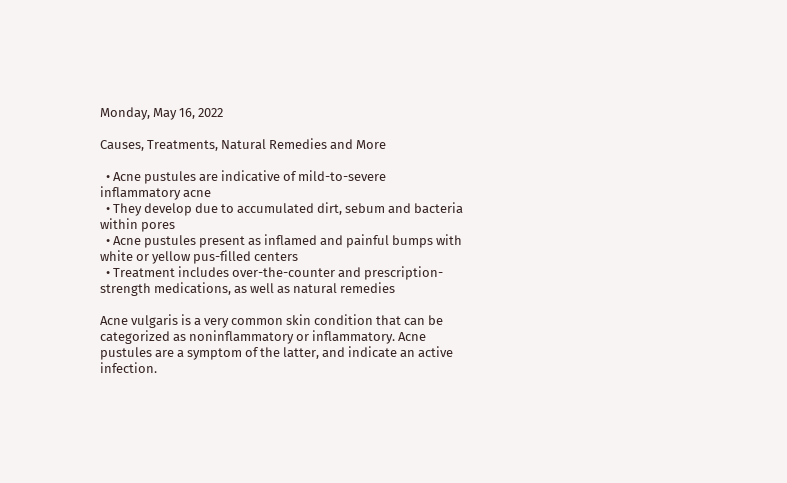Monday, May 16, 2022

Causes, Treatments, Natural Remedies and More

  • Acne pustules are indicative of mild-to-severe inflammatory acne
  • They develop due to accumulated dirt, sebum and bacteria within pores
  • Acne pustules present as inflamed and painful bumps with white or yellow pus-filled centers
  • Treatment includes over-the-counter and prescription-strength medications, as well as natural remedies

Acne vulgaris is a very common skin condition that can be categorized as noninflammatory or inflammatory. Acne pustules are a symptom of the latter, and indicate an active infection.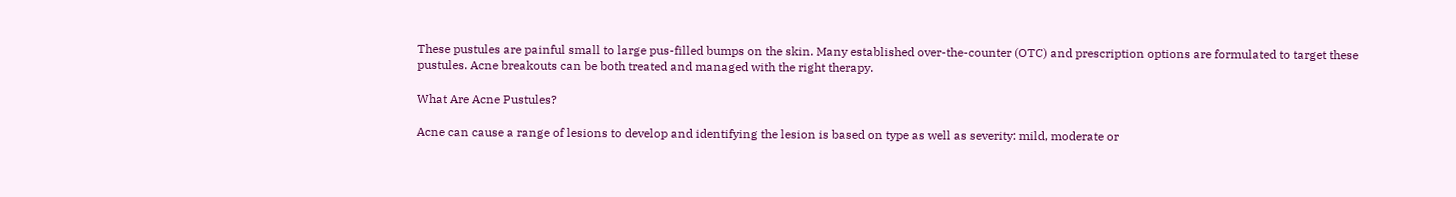These pustules are painful small to large pus-filled bumps on the skin. Many established over-the-counter (OTC) and prescription options are formulated to target these pustules. Acne breakouts can be both treated and managed with the right therapy.

What Are Acne Pustules?

Acne can cause a range of lesions to develop and identifying the lesion is based on type as well as severity: mild, moderate or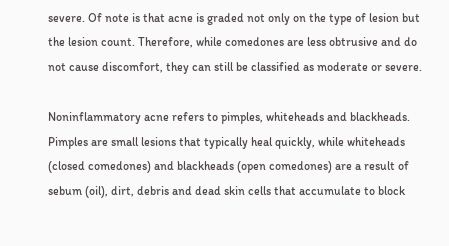severe. Of note is that acne is graded not only on the type of lesion but the lesion count. Therefore, while comedones are less obtrusive and do not cause discomfort, they can still be classified as moderate or severe.

Noninflammatory acne refers to pimples, whiteheads and blackheads. Pimples are small lesions that typically heal quickly, while whiteheads (closed comedones) and blackheads (open comedones) are a result of sebum (oil), dirt, debris and dead skin cells that accumulate to block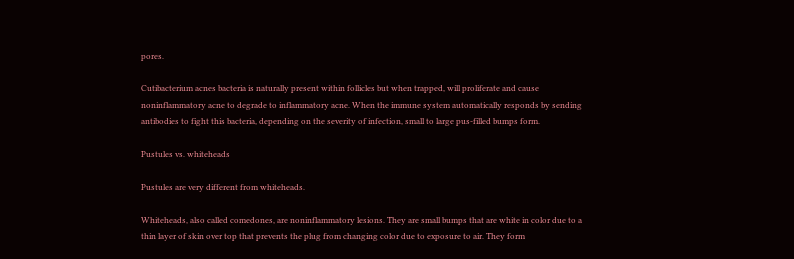pores.

Cutibacterium acnes bacteria is naturally present within follicles but when trapped, will proliferate and cause noninflammatory acne to degrade to inflammatory acne. When the immune system automatically responds by sending antibodies to fight this bacteria, depending on the severity of infection, small to large pus-filled bumps form.

Pustules vs. whiteheads

Pustules are very different from whiteheads.

Whiteheads, also called comedones, are noninflammatory lesions. They are small bumps that are white in color due to a thin layer of skin over top that prevents the plug from changing color due to exposure to air. They form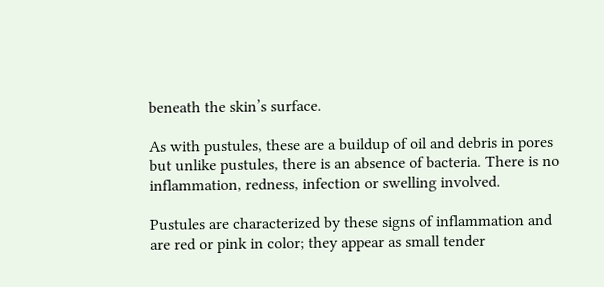beneath the skin’s surface.

As with pustules, these are a buildup of oil and debris in pores but unlike pustules, there is an absence of bacteria. There is no inflammation, redness, infection or swelling involved.

Pustules are characterized by these signs of inflammation and are red or pink in color; they appear as small tender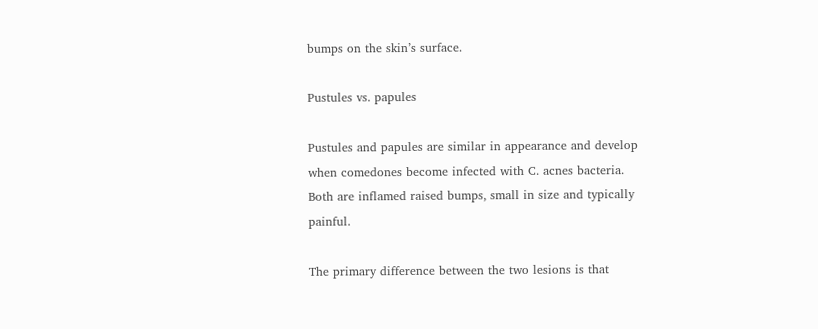bumps on the skin’s surface.

Pustules vs. papules

Pustules and papules are similar in appearance and develop when comedones become infected with C. acnes bacteria. Both are inflamed raised bumps, small in size and typically painful.

The primary difference between the two lesions is that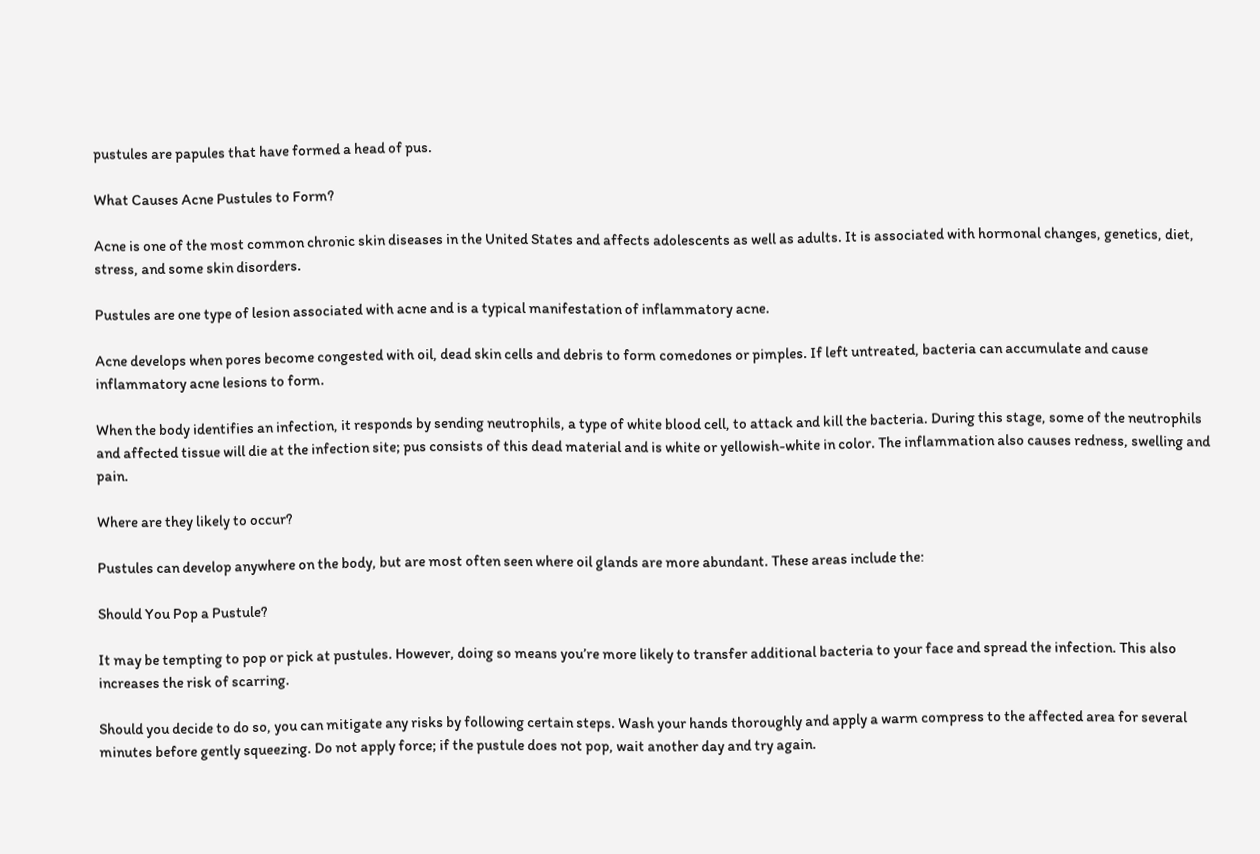pustules are papules that have formed a head of pus.

What Causes Acne Pustules to Form?

Acne is one of the most common chronic skin diseases in the United States and affects adolescents as well as adults. It is associated with hormonal changes, genetics, diet, stress, and some skin disorders.

Pustules are one type of lesion associated with acne and is a typical manifestation of inflammatory acne.

Acne develops when pores become congested with oil, dead skin cells and debris to form comedones or pimples. If left untreated, bacteria can accumulate and cause inflammatory acne lesions to form.

When the body identifies an infection, it responds by sending neutrophils, a type of white blood cell, to attack and kill the bacteria. During this stage, some of the neutrophils and affected tissue will die at the infection site; pus consists of this dead material and is white or yellowish-white in color. The inflammation also causes redness, swelling and pain.

Where are they likely to occur?

Pustules can develop anywhere on the body, but are most often seen where oil glands are more abundant. These areas include the:

Should You Pop a Pustule?

It may be tempting to pop or pick at pustules. However, doing so means you’re more likely to transfer additional bacteria to your face and spread the infection. This also increases the risk of scarring.

Should you decide to do so, you can mitigate any risks by following certain steps. Wash your hands thoroughly and apply a warm compress to the affected area for several minutes before gently squeezing. Do not apply force; if the pustule does not pop, wait another day and try again.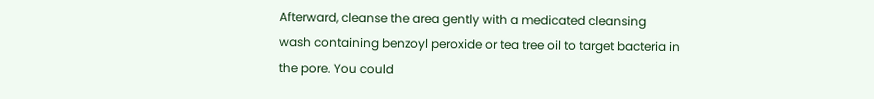Afterward, cleanse the area gently with a medicated cleansing wash containing benzoyl peroxide or tea tree oil to target bacteria in the pore. You could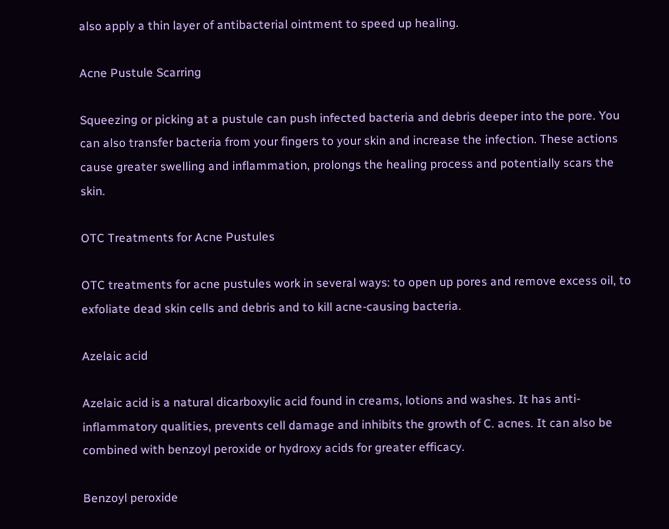also apply a thin layer of antibacterial ointment to speed up healing.

Acne Pustule Scarring

Squeezing or picking at a pustule can push infected bacteria and debris deeper into the pore. You can also transfer bacteria from your fingers to your skin and increase the infection. These actions cause greater swelling and inflammation, prolongs the healing process and potentially scars the skin.

OTC Treatments for Acne Pustules

OTC treatments for acne pustules work in several ways: to open up pores and remove excess oil, to exfoliate dead skin cells and debris and to kill acne-causing bacteria.

Azelaic acid

Azelaic acid is a natural dicarboxylic acid found in creams, lotions and washes. It has anti-inflammatory qualities, prevents cell damage and inhibits the growth of C. acnes. It can also be combined with benzoyl peroxide or hydroxy acids for greater efficacy.

Benzoyl peroxide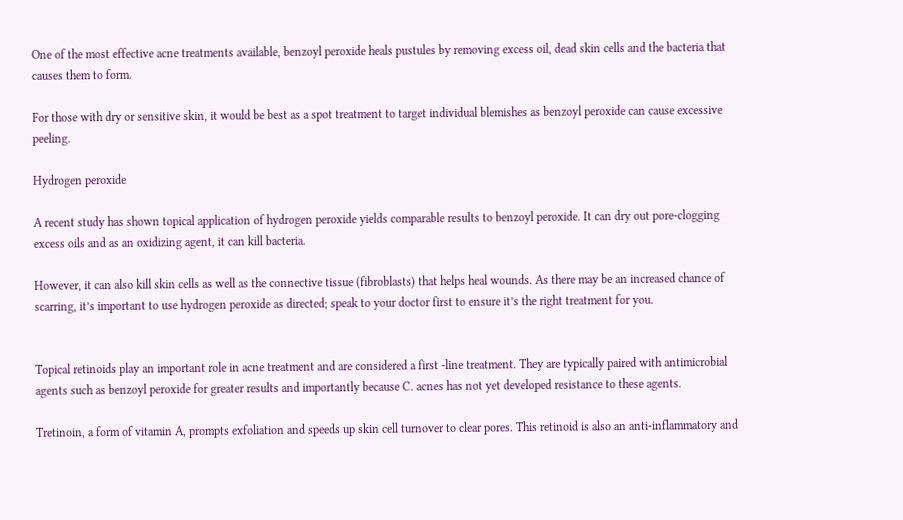One of the most effective acne treatments available, benzoyl peroxide heals pustules by removing excess oil, dead skin cells and the bacteria that causes them to form.

For those with dry or sensitive skin, it would be best as a spot treatment to target individual blemishes as benzoyl peroxide can cause excessive peeling.

Hydrogen peroxide

A recent study has shown topical application of hydrogen peroxide yields comparable results to benzoyl peroxide. It can dry out pore-clogging excess oils and as an oxidizing agent, it can kill bacteria.

However, it can also kill skin cells as well as the connective tissue (fibroblasts) that helps heal wounds. As there may be an increased chance of scarring, it’s important to use hydrogen peroxide as directed; speak to your doctor first to ensure it’s the right treatment for you.


Topical retinoids play an important role in acne treatment and are considered a first -line treatment. They are typically paired with antimicrobial agents such as benzoyl peroxide for greater results and importantly because C. acnes has not yet developed resistance to these agents.

Tretinoin, a form of vitamin A, prompts exfoliation and speeds up skin cell turnover to clear pores. This retinoid is also an anti-inflammatory and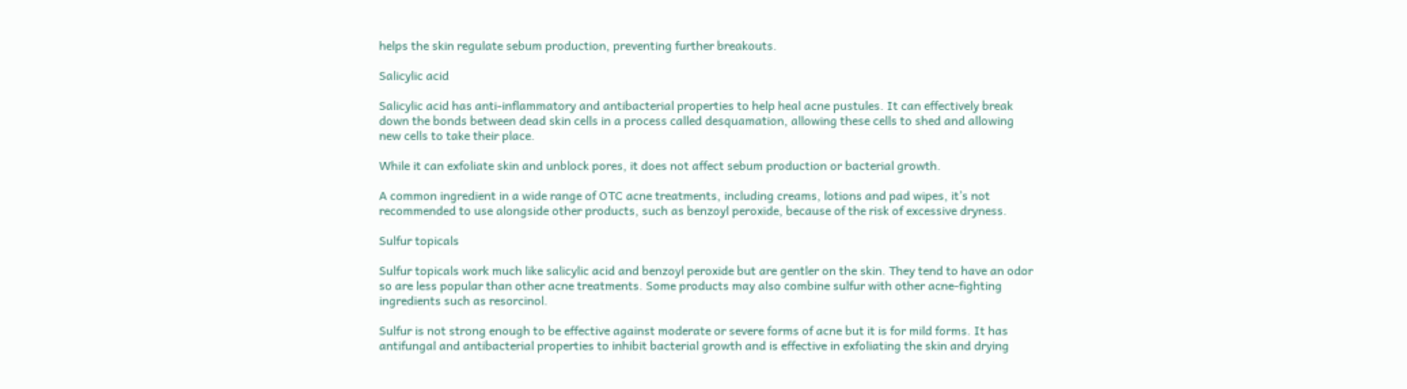helps the skin regulate sebum production, preventing further breakouts.

Salicylic acid

Salicylic acid has anti-inflammatory and antibacterial properties to help heal acne pustules. It can effectively break down the bonds between dead skin cells in a process called desquamation, allowing these cells to shed and allowing new cells to take their place.

While it can exfoliate skin and unblock pores, it does not affect sebum production or bacterial growth.

A common ingredient in a wide range of OTC acne treatments, including creams, lotions and pad wipes, it’s not recommended to use alongside other products, such as benzoyl peroxide, because of the risk of excessive dryness.

Sulfur topicals

Sulfur topicals work much like salicylic acid and benzoyl peroxide but are gentler on the skin. They tend to have an odor so are less popular than other acne treatments. Some products may also combine sulfur with other acne-fighting ingredients such as resorcinol.

Sulfur is not strong enough to be effective against moderate or severe forms of acne but it is for mild forms. It has antifungal and antibacterial properties to inhibit bacterial growth and is effective in exfoliating the skin and drying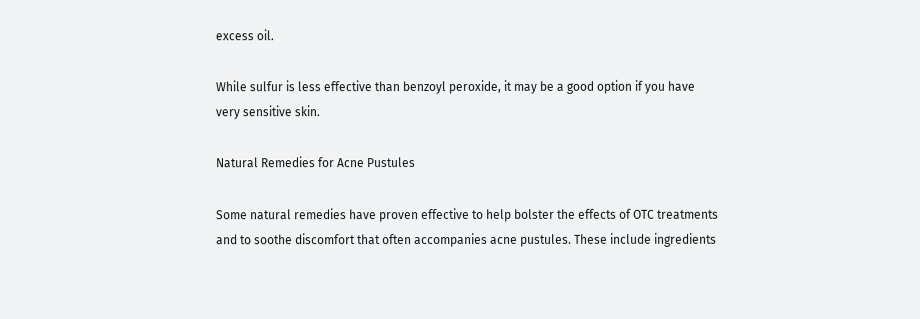excess oil.

While sulfur is less effective than benzoyl peroxide, it may be a good option if you have very sensitive skin.

Natural Remedies for Acne Pustules

Some natural remedies have proven effective to help bolster the effects of OTC treatments and to soothe discomfort that often accompanies acne pustules. These include ingredients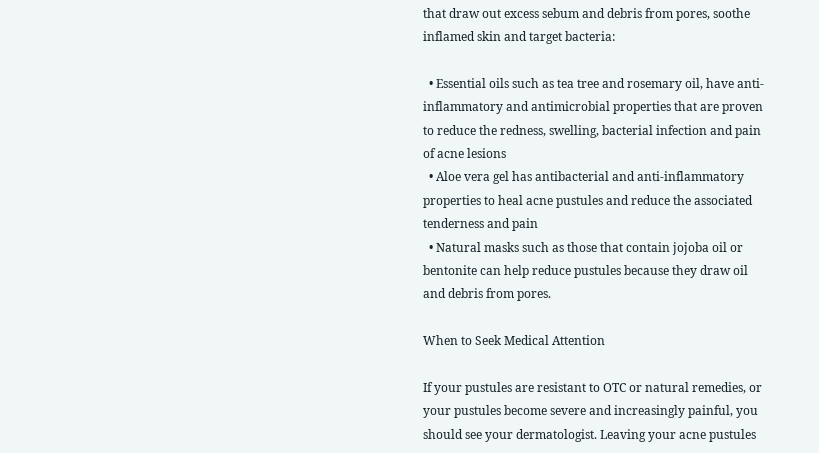that draw out excess sebum and debris from pores, soothe inflamed skin and target bacteria:

  • Essential oils such as tea tree and rosemary oil, have anti-inflammatory and antimicrobial properties that are proven to reduce the redness, swelling, bacterial infection and pain of acne lesions
  • Aloe vera gel has antibacterial and anti-inflammatory properties to heal acne pustules and reduce the associated tenderness and pain
  • Natural masks such as those that contain jojoba oil or bentonite can help reduce pustules because they draw oil and debris from pores.

When to Seek Medical Attention

If your pustules are resistant to OTC or natural remedies, or your pustules become severe and increasingly painful, you should see your dermatologist. Leaving your acne pustules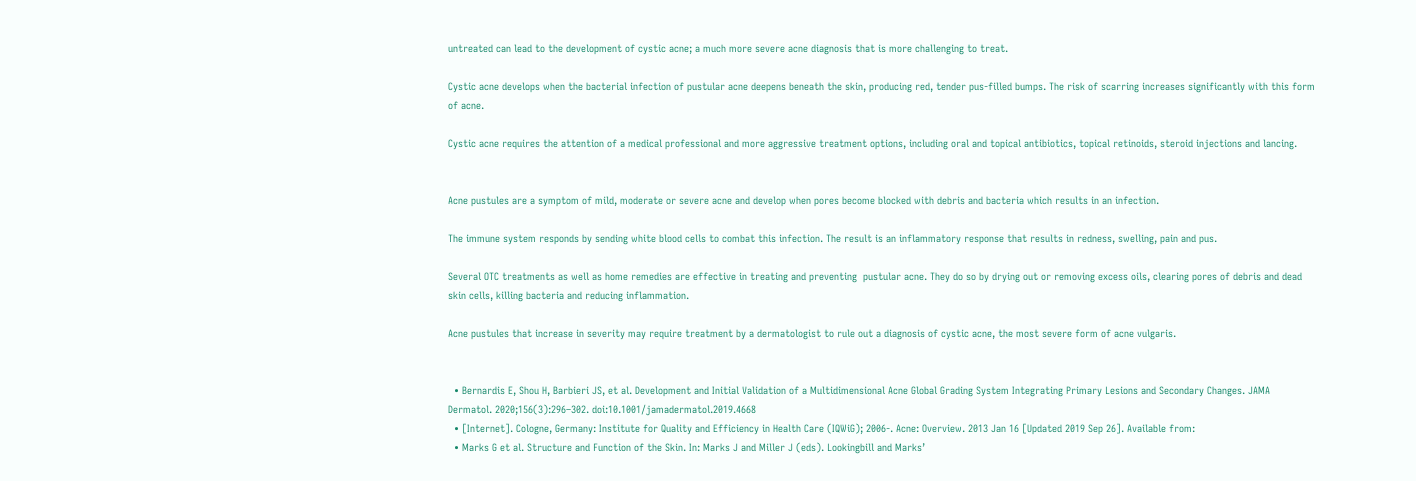untreated can lead to the development of cystic acne; a much more severe acne diagnosis that is more challenging to treat.

Cystic acne develops when the bacterial infection of pustular acne deepens beneath the skin, producing red, tender pus-filled bumps. The risk of scarring increases significantly with this form of acne.

Cystic acne requires the attention of a medical professional and more aggressive treatment options, including oral and topical antibiotics, topical retinoids, steroid injections and lancing.


Acne pustules are a symptom of mild, moderate or severe acne and develop when pores become blocked with debris and bacteria which results in an infection.

The immune system responds by sending white blood cells to combat this infection. The result is an inflammatory response that results in redness, swelling, pain and pus.

Several OTC treatments as well as home remedies are effective in treating and preventing  pustular acne. They do so by drying out or removing excess oils, clearing pores of debris and dead skin cells, killing bacteria and reducing inflammation.

Acne pustules that increase in severity may require treatment by a dermatologist to rule out a diagnosis of cystic acne, the most severe form of acne vulgaris.


  • Bernardis E, Shou H, Barbieri JS, et al. Development and Initial Validation of a Multidimensional Acne Global Grading System Integrating Primary Lesions and Secondary Changes. JAMA Dermatol. 2020;156(3):296–302. doi:10.1001/jamadermatol.2019.4668
  • [Internet]. Cologne, Germany: Institute for Quality and Efficiency in Health Care (IQWiG); 2006-. Acne: Overview. 2013 Jan 16 [Updated 2019 Sep 26]. Available from:
  • Marks G et al. Structure and Function of the Skin. In: Marks J and Miller J (eds). Lookingbill and Marks’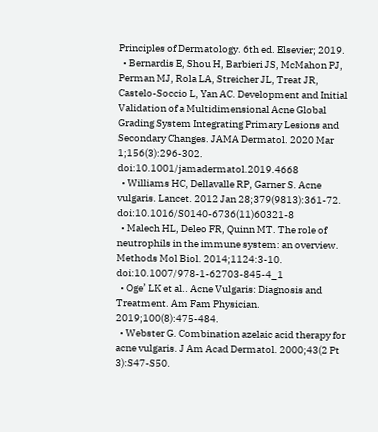Principles of Dermatology. 6th ed. Elsevier; 2019.
  • Bernardis E, Shou H, Barbieri JS, McMahon PJ, Perman MJ, Rola LA, Streicher JL, Treat JR, Castelo-Soccio L, Yan AC. Development and Initial Validation of a Multidimensional Acne Global Grading System Integrating Primary Lesions and Secondary Changes. JAMA Dermatol. 2020 Mar 1;156(3):296-302. doi:10.1001/jamadermatol.2019.4668
  • Williams HC, Dellavalle RP, Garner S. Acne vulgaris. Lancet. 2012 Jan 28;379(9813):361-72. doi:10.1016/S0140-6736(11)60321-8
  • Malech HL, Deleo FR, Quinn MT. The role of neutrophils in the immune system: an overview. Methods Mol Biol. 2014;1124:3-10. doi:10.1007/978-1-62703-845-4_1
  • Oge’ LK et al.. Acne Vulgaris: Diagnosis and Treatment. Am Fam Physician. 2019;100(8):475-484.
  • Webster G. Combination azelaic acid therapy for acne vulgaris. J Am Acad Dermatol. 2000;43(2 Pt 3):S47-S50.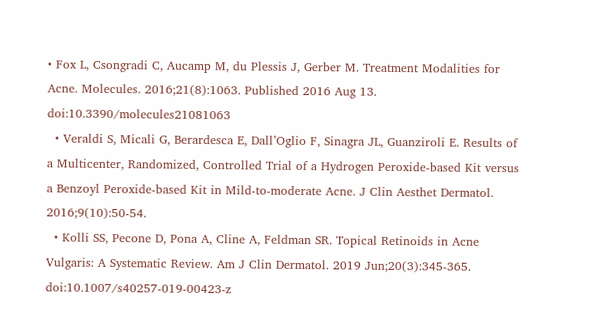• Fox L, Csongradi C, Aucamp M, du Plessis J, Gerber M. Treatment Modalities for Acne. Molecules. 2016;21(8):1063. Published 2016 Aug 13. doi:10.3390/molecules21081063
  • Veraldi S, Micali G, Berardesca E, Dall’Oglio F, Sinagra JL, Guanziroli E. Results of a Multicenter, Randomized, Controlled Trial of a Hydrogen Peroxide-based Kit versus a Benzoyl Peroxide-based Kit in Mild-to-moderate Acne. J Clin Aesthet Dermatol. 2016;9(10):50-54.
  • Kolli SS, Pecone D, Pona A, Cline A, Feldman SR. Topical Retinoids in Acne Vulgaris: A Systematic Review. Am J Clin Dermatol. 2019 Jun;20(3):345-365. doi:10.1007/s40257-019-00423-z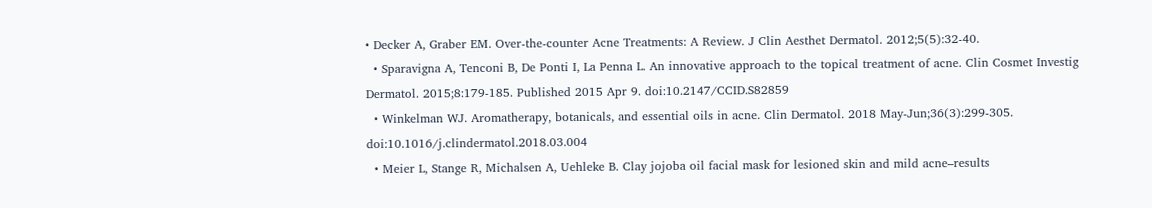• Decker A, Graber EM. Over-the-counter Acne Treatments: A Review. J Clin Aesthet Dermatol. 2012;5(5):32-40.
  • Sparavigna A, Tenconi B, De Ponti I, La Penna L. An innovative approach to the topical treatment of acne. Clin Cosmet Investig Dermatol. 2015;8:179-185. Published 2015 Apr 9. doi:10.2147/CCID.S82859
  • Winkelman WJ. Aromatherapy, botanicals, and essential oils in acne. Clin Dermatol. 2018 May-Jun;36(3):299-305. doi:10.1016/j.clindermatol.2018.03.004
  • Meier L, Stange R, Michalsen A, Uehleke B. Clay jojoba oil facial mask for lesioned skin and mild acne–results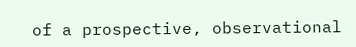of a prospective, observational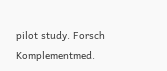pilot study. Forsch Komplementmed.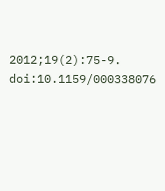2012;19(2):75-9. doi:10.1159/000338076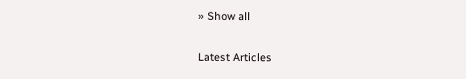» Show all

Latest Articles